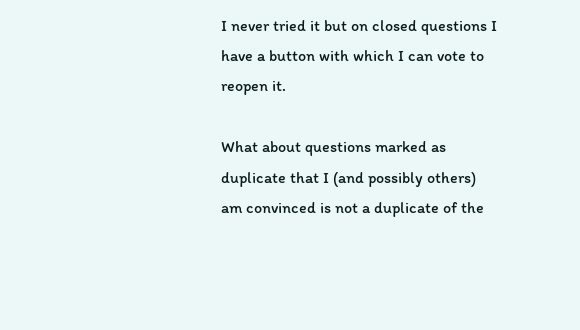I never tried it but on closed questions I have a button with which I can vote to reopen it.

What about questions marked as duplicate that I (and possibly others) am convinced is not a duplicate of the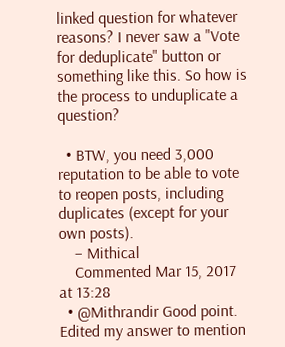linked question for whatever reasons? I never saw a "Vote for deduplicate" button or something like this. So how is the process to unduplicate a question?

  • BTW, you need 3,000 reputation to be able to vote to reopen posts, including duplicates (except for your own posts).
    – Mithical
    Commented Mar 15, 2017 at 13:28
  • @Mithrandir Good point. Edited my answer to mention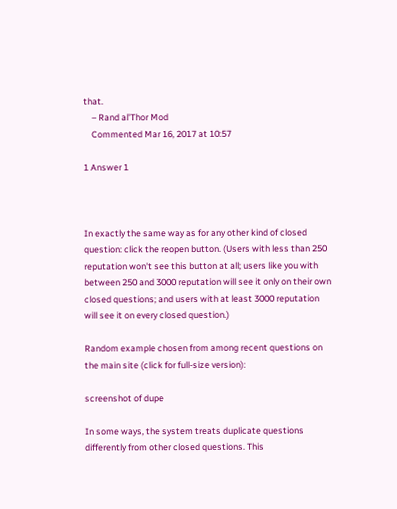that.
    – Rand al'Thor Mod
    Commented Mar 16, 2017 at 10:57

1 Answer 1



In exactly the same way as for any other kind of closed question: click the reopen button. (Users with less than 250 reputation won't see this button at all; users like you with between 250 and 3000 reputation will see it only on their own closed questions; and users with at least 3000 reputation will see it on every closed question.)

Random example chosen from among recent questions on the main site (click for full-size version):

screenshot of dupe

In some ways, the system treats duplicate questions differently from other closed questions. This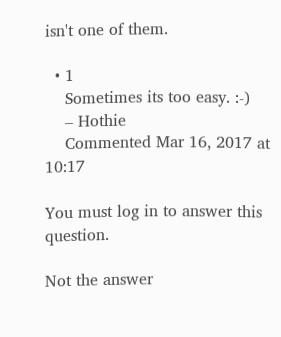isn't one of them.

  • 1
    Sometimes its too easy. :-)
    – Hothie
    Commented Mar 16, 2017 at 10:17

You must log in to answer this question.

Not the answer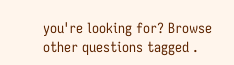you're looking for? Browse other questions tagged .